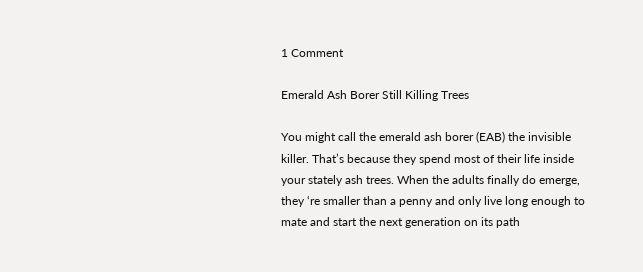1 Comment

Emerald Ash Borer Still Killing Trees

You might call the emerald ash borer (EAB) the invisible killer. That’s because they spend most of their life inside your stately ash trees. When the adults finally do emerge, they ‘re smaller than a penny and only live long enough to mate and start the next generation on its path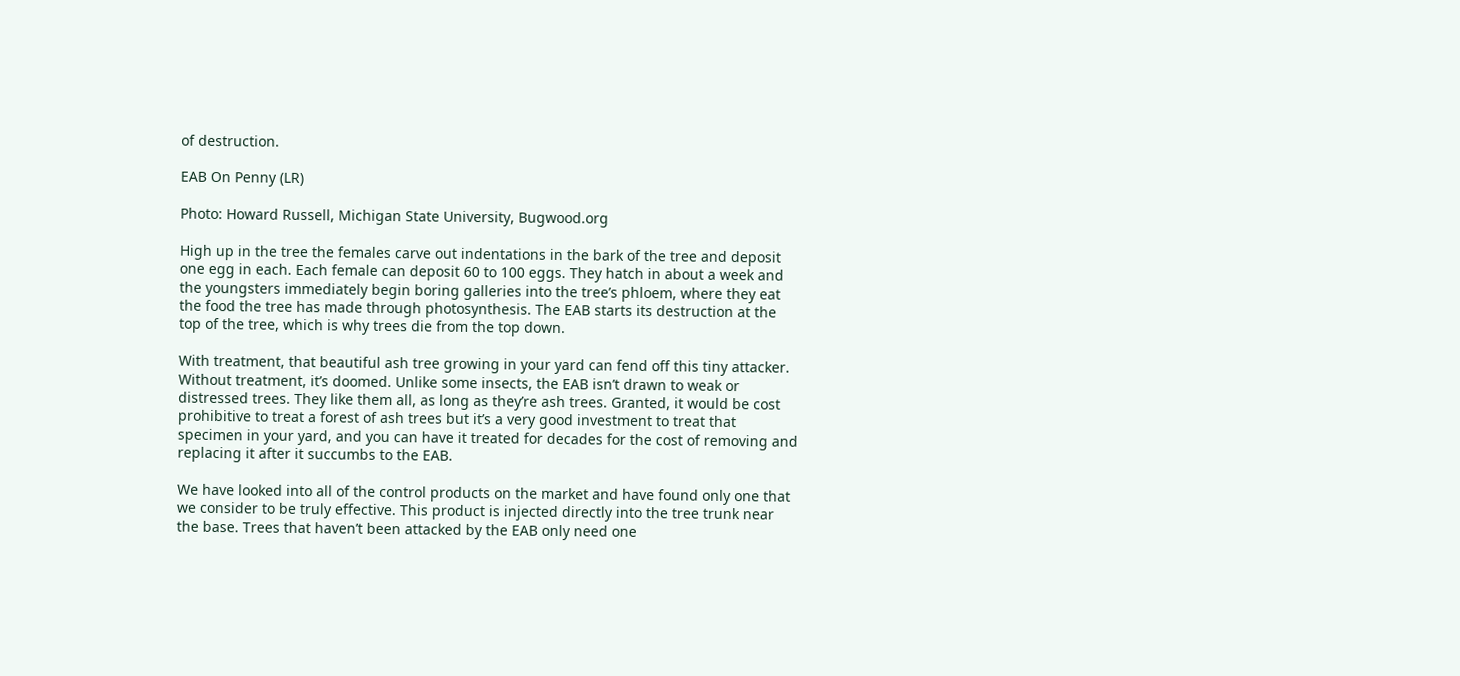of destruction.

EAB On Penny (LR)

Photo: Howard Russell, Michigan State University, Bugwood.org

High up in the tree the females carve out indentations in the bark of the tree and deposit one egg in each. Each female can deposit 60 to 100 eggs. They hatch in about a week and the youngsters immediately begin boring galleries into the tree’s phloem, where they eat the food the tree has made through photosynthesis. The EAB starts its destruction at the top of the tree, which is why trees die from the top down.

With treatment, that beautiful ash tree growing in your yard can fend off this tiny attacker. Without treatment, it’s doomed. Unlike some insects, the EAB isn’t drawn to weak or distressed trees. They like them all, as long as they’re ash trees. Granted, it would be cost prohibitive to treat a forest of ash trees but it’s a very good investment to treat that specimen in your yard, and you can have it treated for decades for the cost of removing and replacing it after it succumbs to the EAB.

We have looked into all of the control products on the market and have found only one that we consider to be truly effective. This product is injected directly into the tree trunk near the base. Trees that haven’t been attacked by the EAB only need one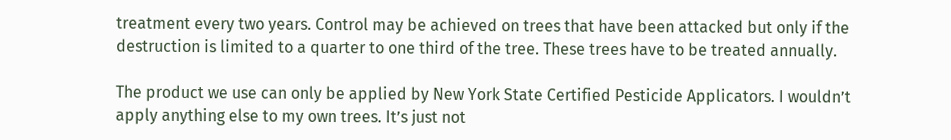treatment every two years. Control may be achieved on trees that have been attacked but only if the destruction is limited to a quarter to one third of the tree. These trees have to be treated annually.

The product we use can only be applied by New York State Certified Pesticide Applicators. I wouldn’t apply anything else to my own trees. It’s just not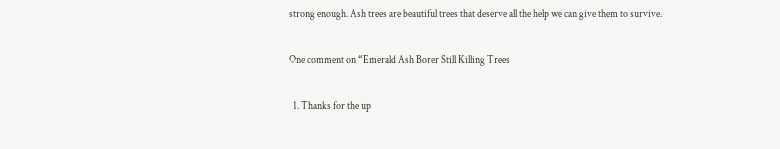strong enough. Ash trees are beautiful trees that deserve all the help we can give them to survive.

One comment on “Emerald Ash Borer Still Killing Trees

  1. Thanks for the up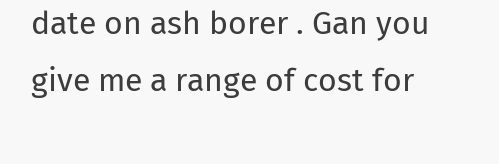date on ash borer . Gan you give me a range of cost for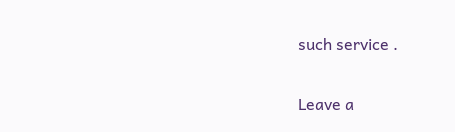such service .

Leave a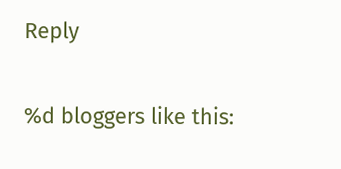Reply

%d bloggers like this: